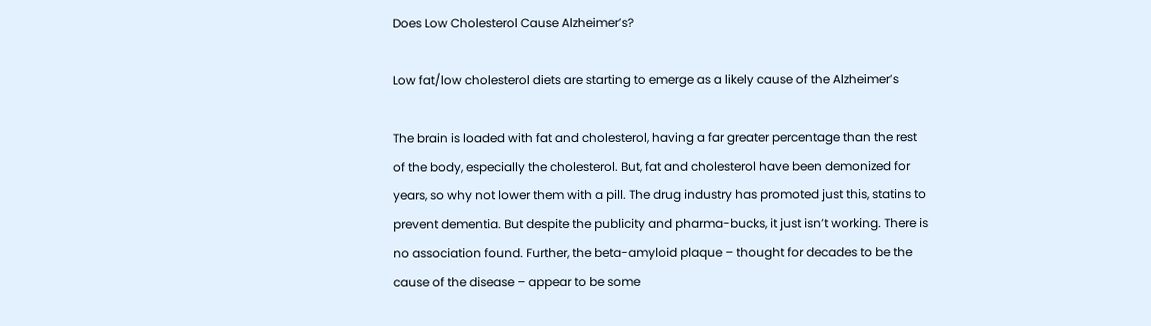Does Low Cholesterol Cause Alzheimer’s?

Low fat/low cholesterol diets are starting to emerge as a likely cause of the Alzheimer’s

The brain is loaded with fat and cholesterol, having a far greater percentage than the rest of the body, especially the cholesterol. But, fat and cholesterol have been demonized for years, so why not lower them with a pill. The drug industry has promoted just this, statins to prevent dementia. But despite the publicity and pharma-bucks, it just isn’t working. There is no association found. Further, the beta-amyloid plaque – thought for decades to be the cause of the disease – appear to be some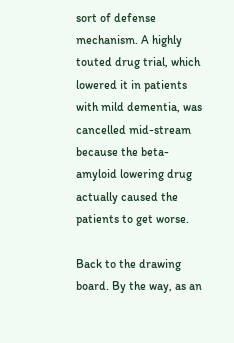sort of defense mechanism. A highly touted drug trial, which lowered it in patients with mild dementia, was cancelled mid-stream because the beta-amyloid lowering drug actually caused the patients to get worse.

Back to the drawing board. By the way, as an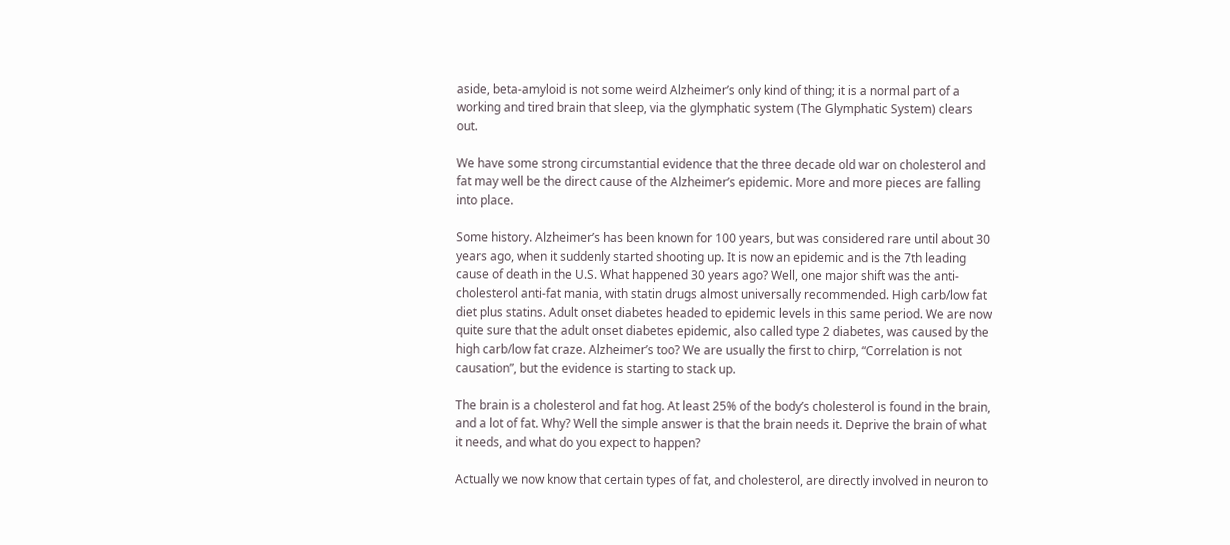aside, beta-amyloid is not some weird Alzheimer’s only kind of thing; it is a normal part of a working and tired brain that sleep, via the glymphatic system (The Glymphatic System) clears out.

We have some strong circumstantial evidence that the three decade old war on cholesterol and fat may well be the direct cause of the Alzheimer’s epidemic. More and more pieces are falling into place.

Some history. Alzheimer’s has been known for 100 years, but was considered rare until about 30 years ago, when it suddenly started shooting up. It is now an epidemic and is the 7th leading cause of death in the U.S. What happened 30 years ago? Well, one major shift was the anti-cholesterol anti-fat mania, with statin drugs almost universally recommended. High carb/low fat diet plus statins. Adult onset diabetes headed to epidemic levels in this same period. We are now quite sure that the adult onset diabetes epidemic, also called type 2 diabetes, was caused by the high carb/low fat craze. Alzheimer’s too? We are usually the first to chirp, “Correlation is not causation”, but the evidence is starting to stack up.

The brain is a cholesterol and fat hog. At least 25% of the body’s cholesterol is found in the brain, and a lot of fat. Why? Well the simple answer is that the brain needs it. Deprive the brain of what it needs, and what do you expect to happen?

Actually we now know that certain types of fat, and cholesterol, are directly involved in neuron to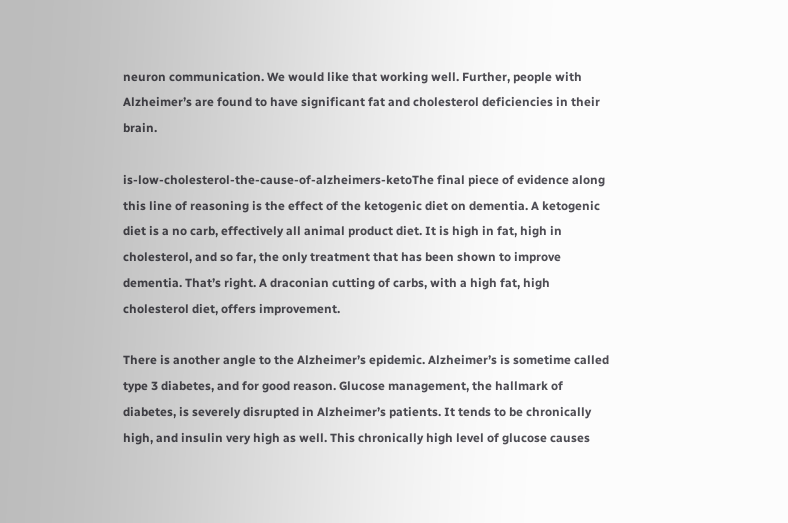neuron communication. We would like that working well. Further, people with Alzheimer’s are found to have significant fat and cholesterol deficiencies in their brain.

is-low-cholesterol-the-cause-of-alzheimers-ketoThe final piece of evidence along this line of reasoning is the effect of the ketogenic diet on dementia. A ketogenic diet is a no carb, effectively all animal product diet. It is high in fat, high in cholesterol, and so far, the only treatment that has been shown to improve dementia. That’s right. A draconian cutting of carbs, with a high fat, high cholesterol diet, offers improvement.

There is another angle to the Alzheimer’s epidemic. Alzheimer’s is sometime called type 3 diabetes, and for good reason. Glucose management, the hallmark of diabetes, is severely disrupted in Alzheimer’s patients. It tends to be chronically high, and insulin very high as well. This chronically high level of glucose causes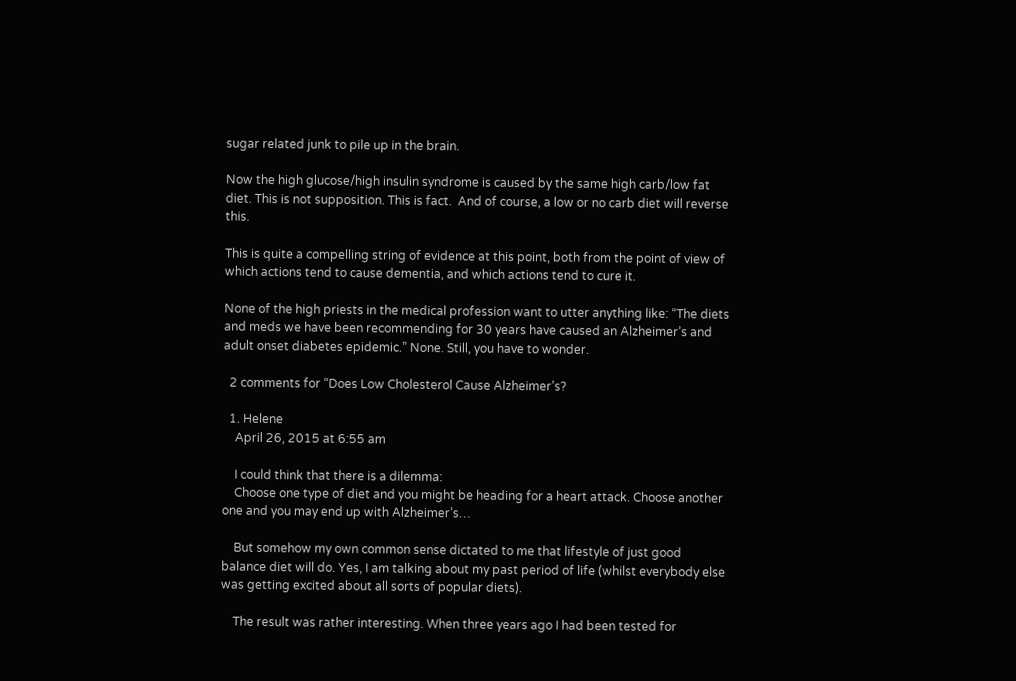sugar related junk to pile up in the brain.

Now the high glucose/high insulin syndrome is caused by the same high carb/low fat diet. This is not supposition. This is fact.  And of course, a low or no carb diet will reverse this.

This is quite a compelling string of evidence at this point, both from the point of view of which actions tend to cause dementia, and which actions tend to cure it.

None of the high priests in the medical profession want to utter anything like: “The diets and meds we have been recommending for 30 years have caused an Alzheimer’s and adult onset diabetes epidemic.” None. Still, you have to wonder.

  2 comments for “Does Low Cholesterol Cause Alzheimer’s?

  1. Helene
    April 26, 2015 at 6:55 am

    I could think that there is a dilemma:
    Choose one type of diet and you might be heading for a heart attack. Choose another one and you may end up with Alzheimer’s…

    But somehow my own common sense dictated to me that lifestyle of just good balance diet will do. Yes, I am talking about my past period of life (whilst everybody else was getting excited about all sorts of popular diets).

    The result was rather interesting. When three years ago I had been tested for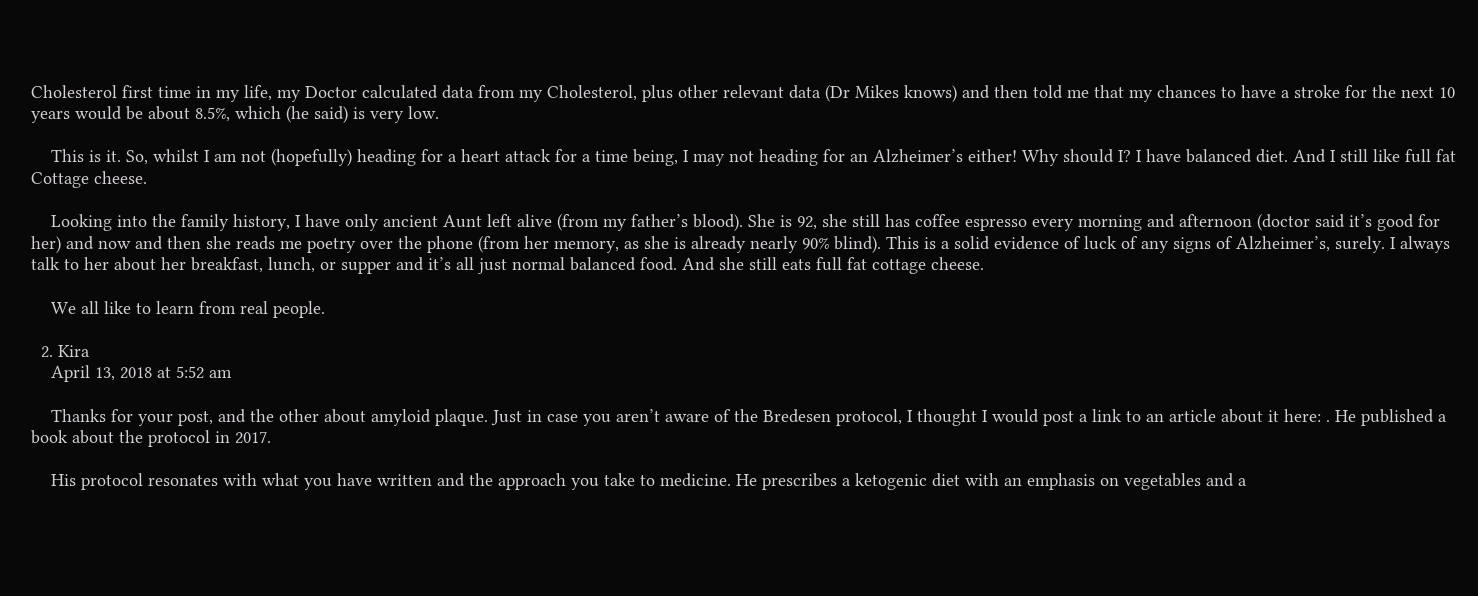Cholesterol first time in my life, my Doctor calculated data from my Cholesterol, plus other relevant data (Dr Mikes knows) and then told me that my chances to have a stroke for the next 10 years would be about 8.5%, which (he said) is very low.

    This is it. So, whilst I am not (hopefully) heading for a heart attack for a time being, I may not heading for an Alzheimer’s either! Why should I? I have balanced diet. And I still like full fat Cottage cheese.

    Looking into the family history, I have only ancient Aunt left alive (from my father’s blood). She is 92, she still has coffee espresso every morning and afternoon (doctor said it’s good for her) and now and then she reads me poetry over the phone (from her memory, as she is already nearly 90% blind). This is a solid evidence of luck of any signs of Alzheimer’s, surely. I always talk to her about her breakfast, lunch, or supper and it’s all just normal balanced food. And she still eats full fat cottage cheese.

    We all like to learn from real people.

  2. Kira
    April 13, 2018 at 5:52 am

    Thanks for your post, and the other about amyloid plaque. Just in case you aren’t aware of the Bredesen protocol, I thought I would post a link to an article about it here: . He published a book about the protocol in 2017.

    His protocol resonates with what you have written and the approach you take to medicine. He prescribes a ketogenic diet with an emphasis on vegetables and a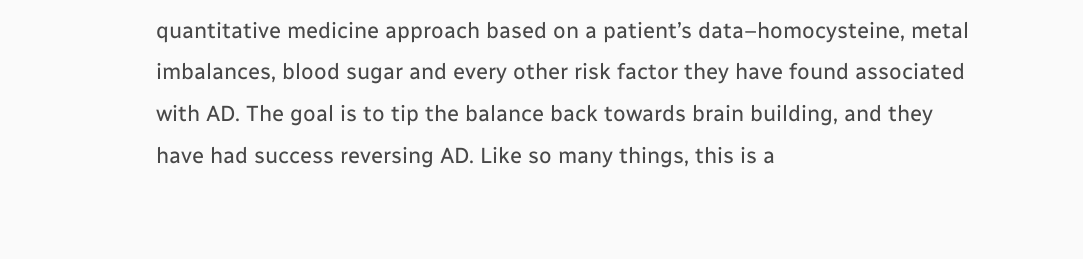quantitative medicine approach based on a patient’s data–homocysteine, metal imbalances, blood sugar and every other risk factor they have found associated with AD. The goal is to tip the balance back towards brain building, and they have had success reversing AD. Like so many things, this is a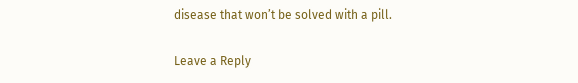disease that won’t be solved with a pill.

Leave a Reply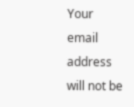Your email address will not be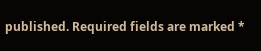published. Required fields are marked *